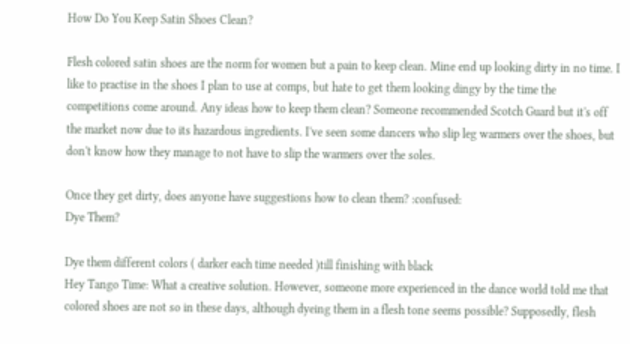How Do You Keep Satin Shoes Clean?

Flesh colored satin shoes are the norm for women but a pain to keep clean. Mine end up looking dirty in no time. I like to practise in the shoes I plan to use at comps, but hate to get them looking dingy by the time the competitions come around. Any ideas how to keep them clean? Someone recommended Scotch Guard but it's off the market now due to its hazardous ingredients. I've seen some dancers who slip leg warmers over the shoes, but don't know how they manage to not have to slip the warmers over the soles.

Once they get dirty, does anyone have suggestions how to clean them? :confused:
Dye Them?

Dye them different colors ( darker each time needed )till finishing with black
Hey Tango Time: What a creative solution. However, someone more experienced in the dance world told me that colored shoes are not so in these days, although dyeing them in a flesh tone seems possible? Supposedly, flesh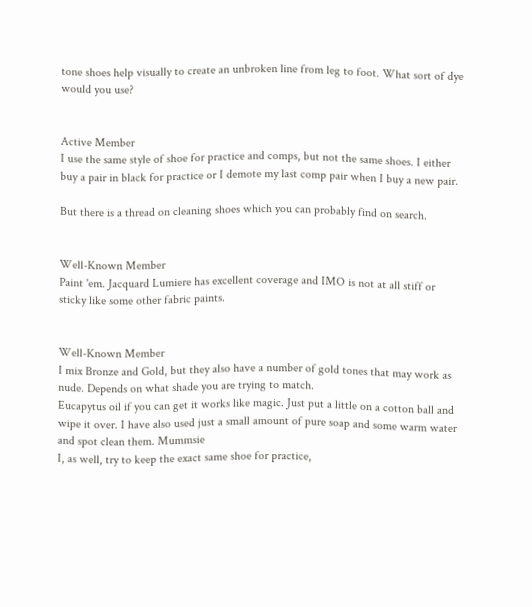tone shoes help visually to create an unbroken line from leg to foot. What sort of dye would you use?


Active Member
I use the same style of shoe for practice and comps, but not the same shoes. I either buy a pair in black for practice or I demote my last comp pair when I buy a new pair.

But there is a thread on cleaning shoes which you can probably find on search.


Well-Known Member
Paint 'em. Jacquard Lumiere has excellent coverage and IMO is not at all stiff or sticky like some other fabric paints.


Well-Known Member
I mix Bronze and Gold, but they also have a number of gold tones that may work as nude. Depends on what shade you are trying to match.
Eucapytus oil if you can get it works like magic. Just put a little on a cotton ball and wipe it over. I have also used just a small amount of pure soap and some warm water and spot clean them. Mummsie
I, as well, try to keep the exact same shoe for practice,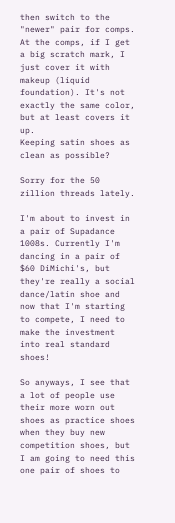then switch to the "newer" pair for comps. At the comps, if I get a big scratch mark, I just cover it with makeup (liquid foundation). It's not exactly the same color, but at least covers it up.
Keeping satin shoes as clean as possible?

Sorry for the 50 zillion threads lately.

I'm about to invest in a pair of Supadance 1008s. Currently I'm dancing in a pair of $60 DiMichi's, but they're really a social dance/latin shoe and now that I'm starting to compete, I need to make the investment into real standard shoes!

So anyways, I see that a lot of people use their more worn out shoes as practice shoes when they buy new competition shoes, but I am going to need this one pair of shoes to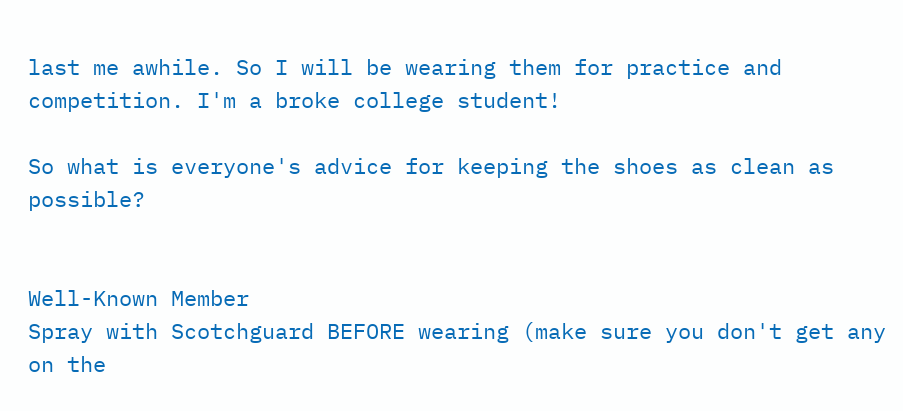last me awhile. So I will be wearing them for practice and competition. I'm a broke college student!

So what is everyone's advice for keeping the shoes as clean as possible?


Well-Known Member
Spray with Scotchguard BEFORE wearing (make sure you don't get any on the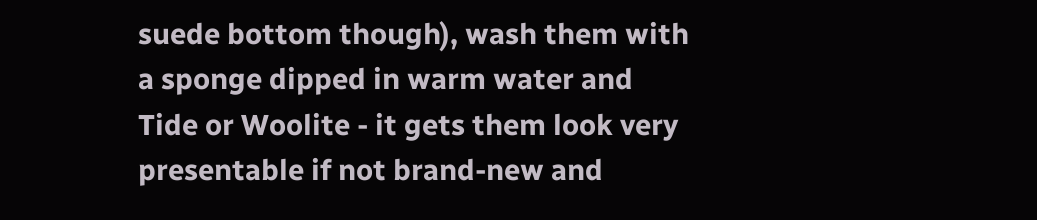suede bottom though), wash them with a sponge dipped in warm water and Tide or Woolite - it gets them look very presentable if not brand-new and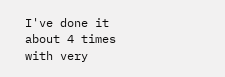I've done it about 4 times with very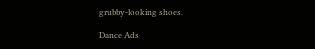grubby-looking shoes.

Dance Ads